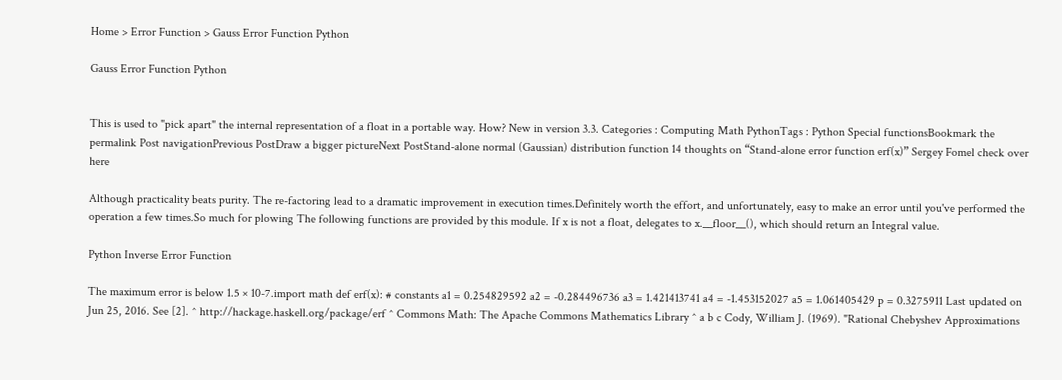Home > Error Function > Gauss Error Function Python

Gauss Error Function Python


This is used to "pick apart" the internal representation of a float in a portable way. How? New in version 3.3. Categories : Computing Math PythonTags : Python Special functionsBookmark the permalink Post navigationPrevious PostDraw a bigger pictureNext PostStand-alone normal (Gaussian) distribution function 14 thoughts on “Stand-alone error function erf(x)” Sergey Fomel check over here

Although practicality beats purity. The re-factoring lead to a dramatic improvement in execution times.Definitely worth the effort, and unfortunately, easy to make an error until you've performed the operation a few times.So much for plowing The following functions are provided by this module. If x is not a float, delegates to x.__floor__(), which should return an Integral value.

Python Inverse Error Function

The maximum error is below 1.5 × 10-7.import math def erf(x): # constants a1 = 0.254829592 a2 = -0.284496736 a3 = 1.421413741 a4 = -1.453152027 a5 = 1.061405429 p = 0.3275911 Last updated on Jun 25, 2016. See [2]. ^ http://hackage.haskell.org/package/erf ^ Commons Math: The Apache Commons Mathematics Library ^ a b c Cody, William J. (1969). "Rational Chebyshev Approximations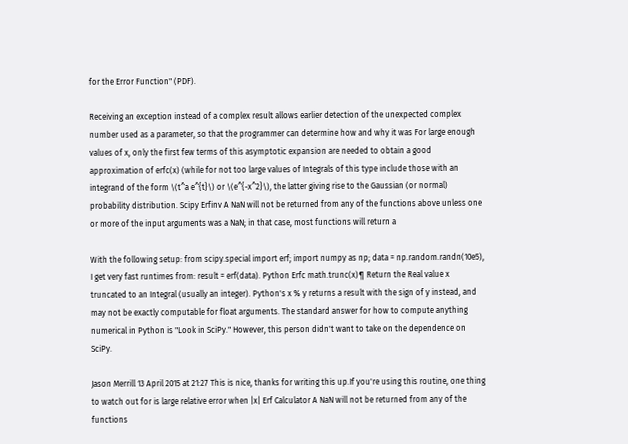for the Error Function" (PDF).

Receiving an exception instead of a complex result allows earlier detection of the unexpected complex number used as a parameter, so that the programmer can determine how and why it was For large enough values of x, only the first few terms of this asymptotic expansion are needed to obtain a good approximation of erfc(x) (while for not too large values of Integrals of this type include those with an integrand of the form \(t^a e^{t}\) or \(e^{-x^2}\), the latter giving rise to the Gaussian (or normal) probability distribution. Scipy Erfinv A NaN will not be returned from any of the functions above unless one or more of the input arguments was a NaN; in that case, most functions will return a

With the following setup: from scipy.special import erf; import numpy as np; data = np.random.randn(10e5), I get very fast runtimes from: result = erf(data). Python Erfc math.trunc(x)¶ Return the Real value x truncated to an Integral (usually an integer). Python's x % y returns a result with the sign of y instead, and may not be exactly computable for float arguments. The standard answer for how to compute anything numerical in Python is "Look in SciPy." However, this person didn't want to take on the dependence on SciPy.

Jason Merrill 13 April 2015 at 21:27 This is nice, thanks for writing this up.If you're using this routine, one thing to watch out for is large relative error when |x| Erf Calculator A NaN will not be returned from any of the functions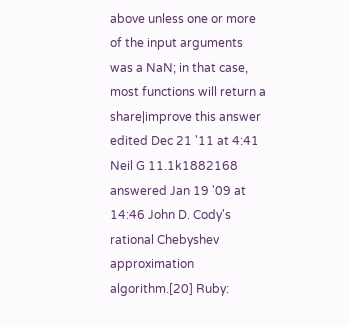above unless one or more of the input arguments was a NaN; in that case, most functions will return a share|improve this answer edited Dec 21 '11 at 4:41 Neil G 11.1k1882168 answered Jan 19 '09 at 14:46 John D. Cody's rational Chebyshev approximation algorithm.[20] Ruby: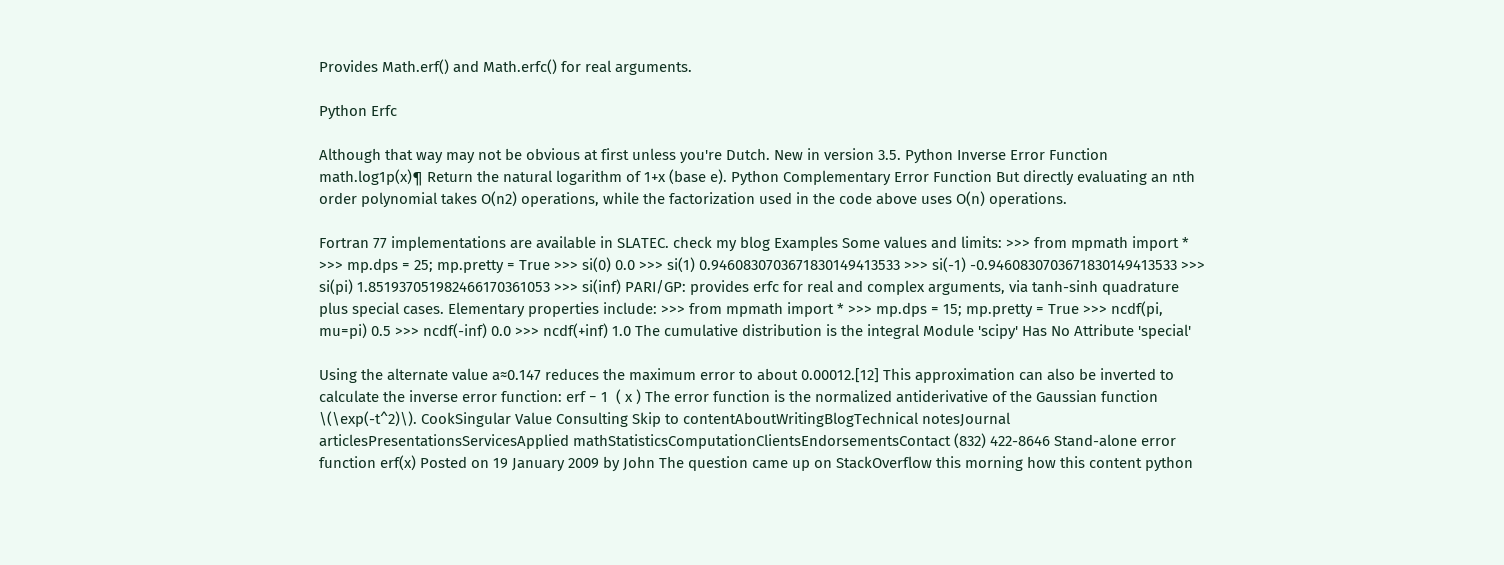Provides Math.erf() and Math.erfc() for real arguments.

Python Erfc

Although that way may not be obvious at first unless you're Dutch. New in version 3.5. Python Inverse Error Function math.log1p(x)¶ Return the natural logarithm of 1+x (base e). Python Complementary Error Function But directly evaluating an nth order polynomial takes O(n2) operations, while the factorization used in the code above uses O(n) operations.

Fortran 77 implementations are available in SLATEC. check my blog Examples Some values and limits: >>> from mpmath import * >>> mp.dps = 25; mp.pretty = True >>> si(0) 0.0 >>> si(1) 0.9460830703671830149413533 >>> si(-1) -0.9460830703671830149413533 >>> si(pi) 1.851937051982466170361053 >>> si(inf) PARI/GP: provides erfc for real and complex arguments, via tanh-sinh quadrature plus special cases. Elementary properties include: >>> from mpmath import * >>> mp.dps = 15; mp.pretty = True >>> ncdf(pi, mu=pi) 0.5 >>> ncdf(-inf) 0.0 >>> ncdf(+inf) 1.0 The cumulative distribution is the integral Module 'scipy' Has No Attribute 'special'

Using the alternate value a≈0.147 reduces the maximum error to about 0.00012.[12] This approximation can also be inverted to calculate the inverse error function: erf − 1  ( x ) The error function is the normalized antiderivative of the Gaussian function \(\exp(-t^2)\). CookSingular Value Consulting Skip to contentAboutWritingBlogTechnical notesJournal articlesPresentationsServicesApplied mathStatisticsComputationClientsEndorsementsContact (832) 422-8646 Stand-alone error function erf(x) Posted on 19 January 2009 by John The question came up on StackOverflow this morning how this content python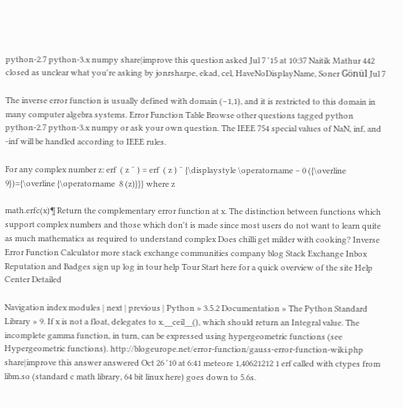python-2.7 python-3.x numpy share|improve this question asked Jul 7 '15 at 10:37 Naitik Mathur 442 closed as unclear what you're asking by jonrsharpe, ekad, cel, HaveNoDisplayName, Soner Gönül Jul 7

The inverse error function is usually defined with domain (−1,1), and it is restricted to this domain in many computer algebra systems. Error Function Table Browse other questions tagged python python-2.7 python-3.x numpy or ask your own question. The IEEE 754 special values of NaN, inf, and -inf will be handled according to IEEE rules.

For any complex number z: erf  ( z ¯ ) = erf  ( z ) ¯ {\displaystyle \operatorname − 0 ({\overline  9})={\overline {\operatorname  8 (z)}}} where z

math.erfc(x)¶ Return the complementary error function at x. The distinction between functions which support complex numbers and those which don't is made since most users do not want to learn quite as much mathematics as required to understand complex Does chilli get milder with cooking? Inverse Error Function Calculator more stack exchange communities company blog Stack Exchange Inbox Reputation and Badges sign up log in tour help Tour Start here for a quick overview of the site Help Center Detailed

Navigation index modules | next | previous | Python » 3.5.2 Documentation » The Python Standard Library » 9. If x is not a float, delegates to x.__ceil__(), which should return an Integral value. The incomplete gamma function, in turn, can be expressed using hypergeometric functions (see Hypergeometric functions). http://blogeurope.net/error-function/gauss-error-function-wiki.php share|improve this answer answered Oct 26 '10 at 6:41 meteore 1,40621212 1 erf called with ctypes from libm.so (standard c math library, 64 bit linux here) goes down to 5.6s.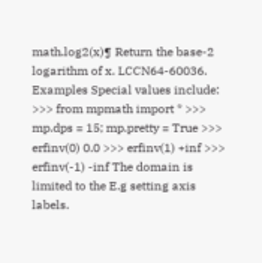math.log2(x)¶ Return the base-2 logarithm of x. LCCN64-60036. Examples Special values include: >>> from mpmath import * >>> mp.dps = 15; mp.pretty = True >>> erfinv(0) 0.0 >>> erfinv(1) +inf >>> erfinv(-1) -inf The domain is limited to the E.g setting axis labels.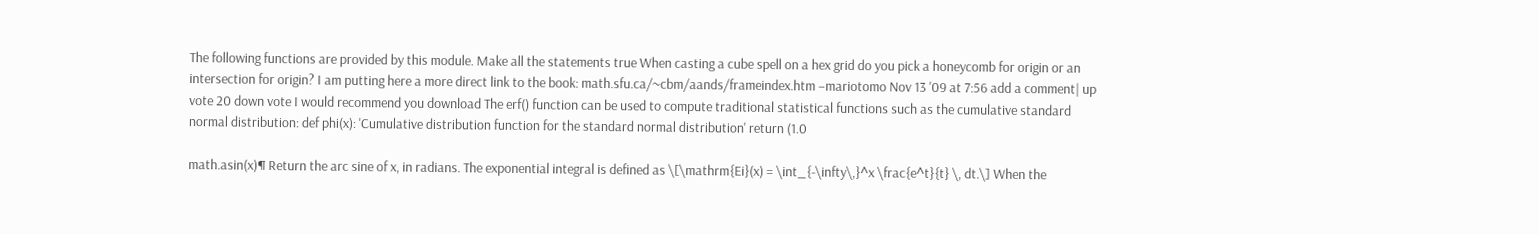The following functions are provided by this module. Make all the statements true When casting a cube spell on a hex grid do you pick a honeycomb for origin or an intersection for origin? I am putting here a more direct link to the book: math.sfu.ca/~cbm/aands/frameindex.htm –mariotomo Nov 13 '09 at 7:56 add a comment| up vote 20 down vote I would recommend you download The erf() function can be used to compute traditional statistical functions such as the cumulative standard normal distribution: def phi(x): 'Cumulative distribution function for the standard normal distribution' return (1.0

math.asin(x)¶ Return the arc sine of x, in radians. The exponential integral is defined as \[\mathrm{Ei}(x) = \int_{-\infty\,}^x \frac{e^t}{t} \, dt.\] When the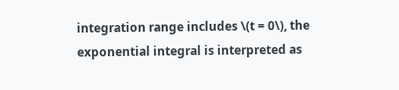integration range includes \(t = 0\), the exponential integral is interpreted as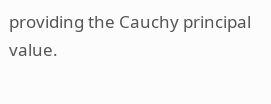providing the Cauchy principal value.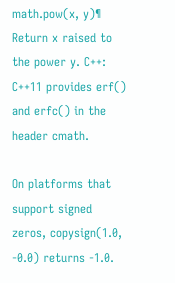math.pow(x, y)¶ Return x raised to the power y. C++: C++11 provides erf() and erfc() in the header cmath.

On platforms that support signed zeros, copysign(1.0, -0.0) returns -1.0.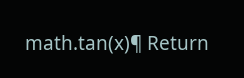math.tan(x)¶ Return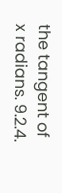the tangent of x radians. 9.2.4.